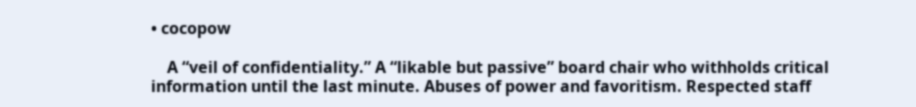• cocopow

    A “veil of confidentiality.” A “likable but passive” board chair who withholds critical information until the last minute. Abuses of power and favoritism. Respected staff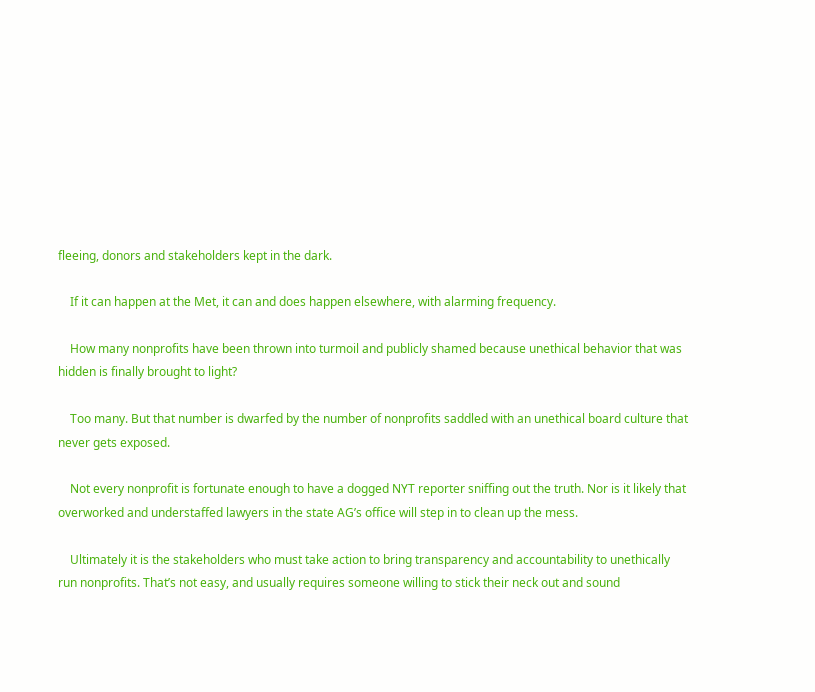fleeing, donors and stakeholders kept in the dark.

    If it can happen at the Met, it can and does happen elsewhere, with alarming frequency.

    How many nonprofits have been thrown into turmoil and publicly shamed because unethical behavior that was hidden is finally brought to light?

    Too many. But that number is dwarfed by the number of nonprofits saddled with an unethical board culture that never gets exposed.

    Not every nonprofit is fortunate enough to have a dogged NYT reporter sniffing out the truth. Nor is it likely that overworked and understaffed lawyers in the state AG’s office will step in to clean up the mess.

    Ultimately it is the stakeholders who must take action to bring transparency and accountability to unethically run nonprofits. That’s not easy, and usually requires someone willing to stick their neck out and sound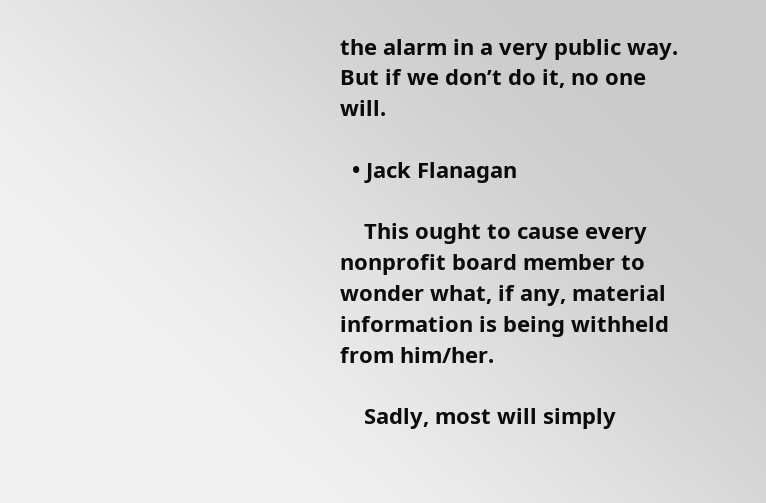the alarm in a very public way. But if we don’t do it, no one will.

  • Jack Flanagan

    This ought to cause every nonprofit board member to wonder what, if any, material information is being withheld from him/her.

    Sadly, most will simply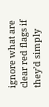ignore what are clear red flags if they’d simply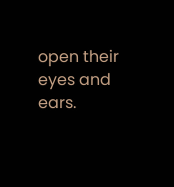open their eyes and ears.